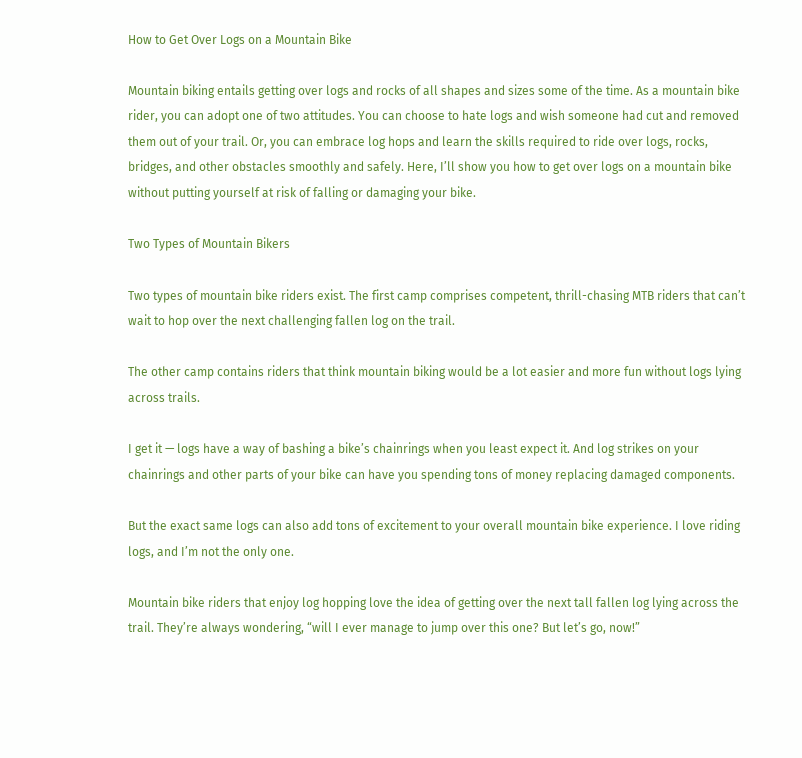How to Get Over Logs on a Mountain Bike

Mountain biking entails getting over logs and rocks of all shapes and sizes some of the time. As a mountain bike rider, you can adopt one of two attitudes. You can choose to hate logs and wish someone had cut and removed them out of your trail. Or, you can embrace log hops and learn the skills required to ride over logs, rocks, bridges, and other obstacles smoothly and safely. Here, I’ll show you how to get over logs on a mountain bike without putting yourself at risk of falling or damaging your bike.

Two Types of Mountain Bikers

Two types of mountain bike riders exist. The first camp comprises competent, thrill-chasing MTB riders that can’t wait to hop over the next challenging fallen log on the trail.

The other camp contains riders that think mountain biking would be a lot easier and more fun without logs lying across trails.

I get it — logs have a way of bashing a bike’s chainrings when you least expect it. And log strikes on your chainrings and other parts of your bike can have you spending tons of money replacing damaged components.

But the exact same logs can also add tons of excitement to your overall mountain bike experience. I love riding logs, and I’m not the only one.

Mountain bike riders that enjoy log hopping love the idea of getting over the next tall fallen log lying across the trail. They’re always wondering, “will I ever manage to jump over this one? But let’s go, now!”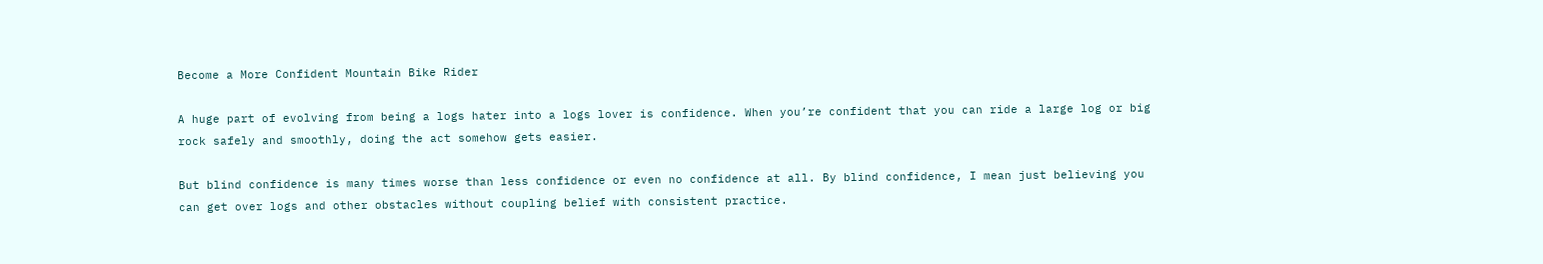Become a More Confident Mountain Bike Rider

A huge part of evolving from being a logs hater into a logs lover is confidence. When you’re confident that you can ride a large log or big rock safely and smoothly, doing the act somehow gets easier.

But blind confidence is many times worse than less confidence or even no confidence at all. By blind confidence, I mean just believing you can get over logs and other obstacles without coupling belief with consistent practice.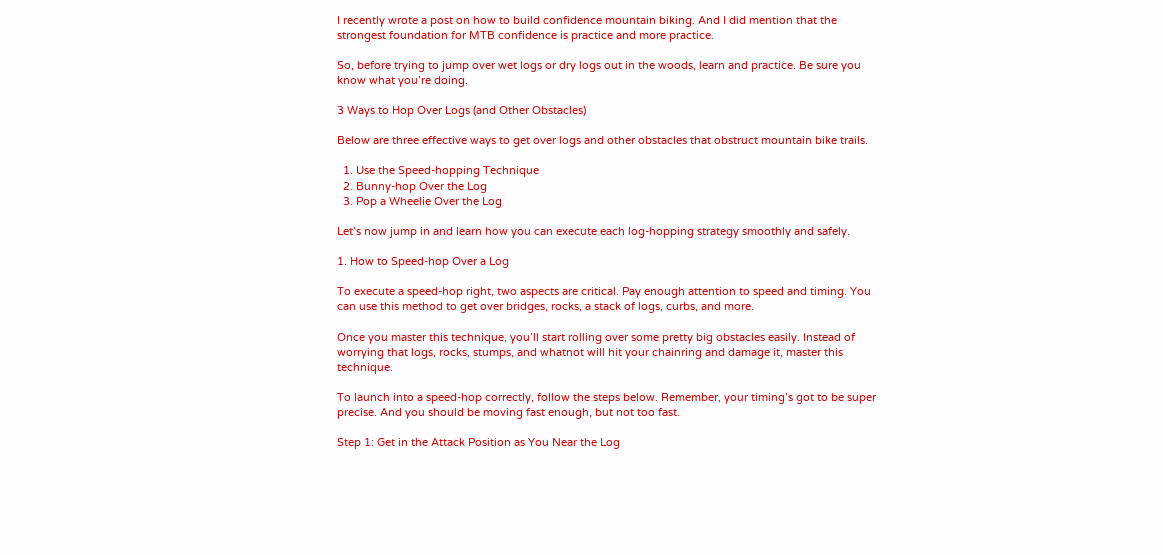I recently wrote a post on how to build confidence mountain biking. And I did mention that the strongest foundation for MTB confidence is practice and more practice.

So, before trying to jump over wet logs or dry logs out in the woods, learn and practice. Be sure you know what you’re doing.

3 Ways to Hop Over Logs (and Other Obstacles)

Below are three effective ways to get over logs and other obstacles that obstruct mountain bike trails.

  1. Use the Speed-hopping Technique
  2. Bunny-hop Over the Log
  3. Pop a Wheelie Over the Log

Let’s now jump in and learn how you can execute each log-hopping strategy smoothly and safely.

1. How to Speed-hop Over a Log

To execute a speed-hop right, two aspects are critical. Pay enough attention to speed and timing. You can use this method to get over bridges, rocks, a stack of logs, curbs, and more.

Once you master this technique, you’ll start rolling over some pretty big obstacles easily. Instead of worrying that logs, rocks, stumps, and whatnot will hit your chainring and damage it, master this technique.

To launch into a speed-hop correctly, follow the steps below. Remember, your timing’s got to be super precise. And you should be moving fast enough, but not too fast.

Step 1: Get in the Attack Position as You Near the Log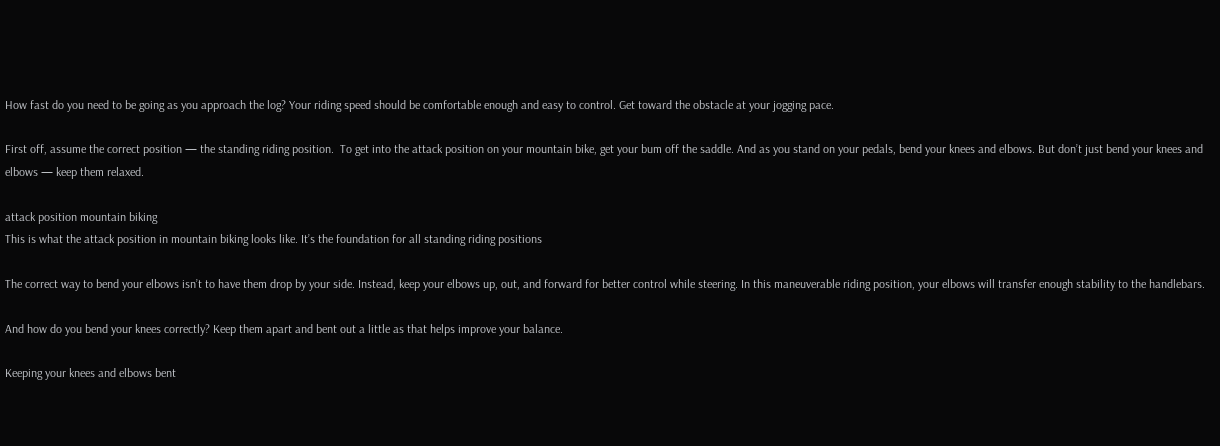How fast do you need to be going as you approach the log? Your riding speed should be comfortable enough and easy to control. Get toward the obstacle at your jogging pace.

First off, assume the correct position — the standing riding position.  To get into the attack position on your mountain bike, get your bum off the saddle. And as you stand on your pedals, bend your knees and elbows. But don’t just bend your knees and elbows — keep them relaxed.

attack position mountain biking
This is what the attack position in mountain biking looks like. It’s the foundation for all standing riding positions

The correct way to bend your elbows isn’t to have them drop by your side. Instead, keep your elbows up, out, and forward for better control while steering. In this maneuverable riding position, your elbows will transfer enough stability to the handlebars.

And how do you bend your knees correctly? Keep them apart and bent out a little as that helps improve your balance.

Keeping your knees and elbows bent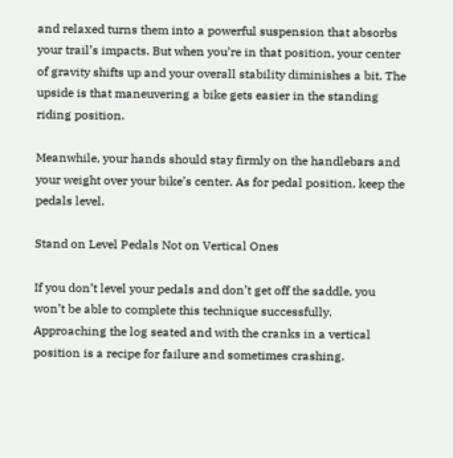and relaxed turns them into a powerful suspension that absorbs your trail’s impacts. But when you’re in that position, your center of gravity shifts up and your overall stability diminishes a bit. The upside is that maneuvering a bike gets easier in the standing riding position.

Meanwhile, your hands should stay firmly on the handlebars and your weight over your bike’s center. As for pedal position, keep the pedals level.

Stand on Level Pedals Not on Vertical Ones

If you don’t level your pedals and don’t get off the saddle, you won’t be able to complete this technique successfully. Approaching the log seated and with the cranks in a vertical position is a recipe for failure and sometimes crashing.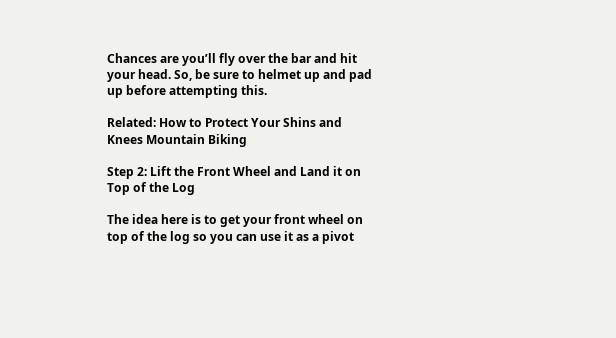Chances are you’ll fly over the bar and hit your head. So, be sure to helmet up and pad up before attempting this.

Related: How to Protect Your Shins and Knees Mountain Biking

Step 2: Lift the Front Wheel and Land it on Top of the Log

The idea here is to get your front wheel on top of the log so you can use it as a pivot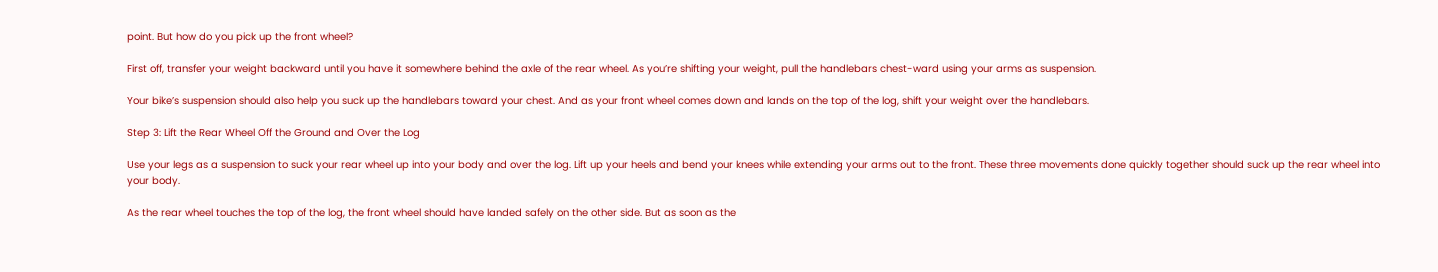point. But how do you pick up the front wheel?

First off, transfer your weight backward until you have it somewhere behind the axle of the rear wheel. As you’re shifting your weight, pull the handlebars chest-ward using your arms as suspension.

Your bike’s suspension should also help you suck up the handlebars toward your chest. And as your front wheel comes down and lands on the top of the log, shift your weight over the handlebars.

Step 3: Lift the Rear Wheel Off the Ground and Over the Log

Use your legs as a suspension to suck your rear wheel up into your body and over the log. Lift up your heels and bend your knees while extending your arms out to the front. These three movements done quickly together should suck up the rear wheel into your body.

As the rear wheel touches the top of the log, the front wheel should have landed safely on the other side. But as soon as the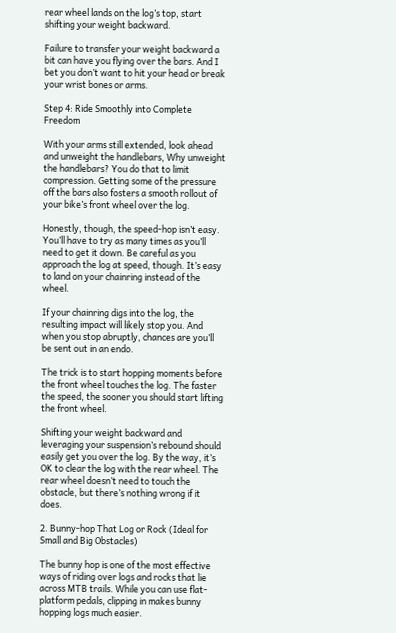rear wheel lands on the log’s top, start shifting your weight backward.

Failure to transfer your weight backward a bit can have you flying over the bars. And I bet you don’t want to hit your head or break your wrist bones or arms.

Step 4: Ride Smoothly into Complete Freedom

With your arms still extended, look ahead and unweight the handlebars, Why unweight the handlebars? You do that to limit compression. Getting some of the pressure off the bars also fosters a smooth rollout of your bike’s front wheel over the log.

Honestly, though, the speed-hop isn’t easy. You’ll have to try as many times as you’ll need to get it down. Be careful as you approach the log at speed, though. It’s easy to land on your chainring instead of the wheel.

If your chainring digs into the log, the resulting impact will likely stop you. And when you stop abruptly, chances are you’ll be sent out in an endo.

The trick is to start hopping moments before the front wheel touches the log. The faster the speed, the sooner you should start lifting the front wheel.

Shifting your weight backward and leveraging your suspension’s rebound should easily get you over the log. By the way, it’s OK to clear the log with the rear wheel. The rear wheel doesn’t need to touch the obstacle, but there’s nothing wrong if it does.

2. Bunny-hop That Log or Rock (Ideal for Small and Big Obstacles)

The bunny hop is one of the most effective ways of riding over logs and rocks that lie across MTB trails. While you can use flat-platform pedals, clipping in makes bunny hopping logs much easier.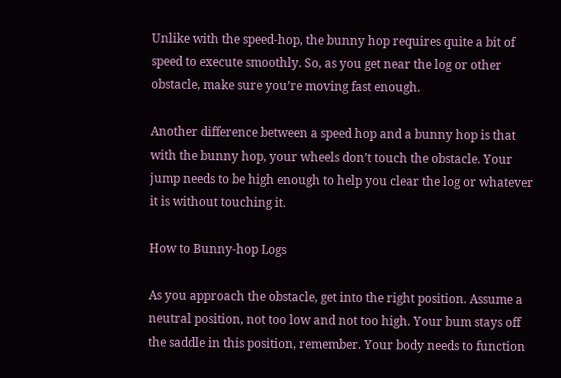Unlike with the speed-hop, the bunny hop requires quite a bit of speed to execute smoothly. So, as you get near the log or other obstacle, make sure you’re moving fast enough.

Another difference between a speed hop and a bunny hop is that with the bunny hop, your wheels don’t touch the obstacle. Your jump needs to be high enough to help you clear the log or whatever it is without touching it.

How to Bunny-hop Logs

As you approach the obstacle, get into the right position. Assume a neutral position, not too low and not too high. Your bum stays off the saddle in this position, remember. Your body needs to function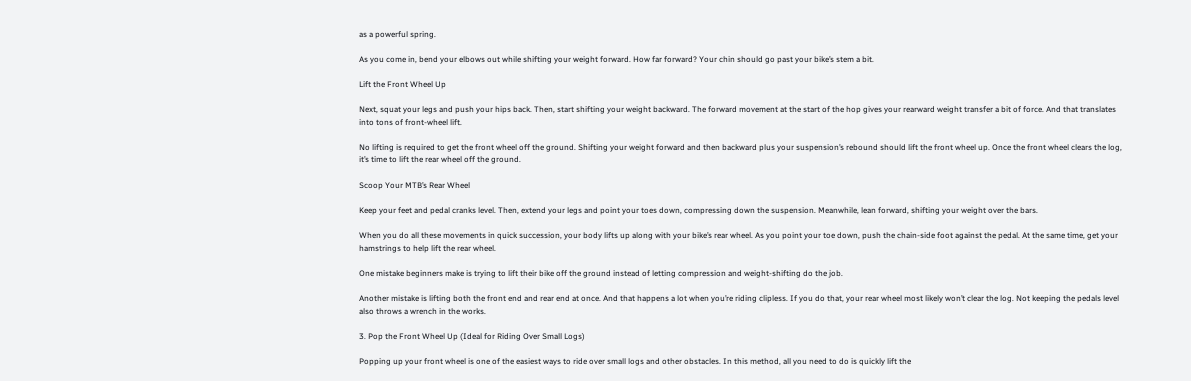as a powerful spring.

As you come in, bend your elbows out while shifting your weight forward. How far forward? Your chin should go past your bike’s stem a bit.

Lift the Front Wheel Up

Next, squat your legs and push your hips back. Then, start shifting your weight backward. The forward movement at the start of the hop gives your rearward weight transfer a bit of force. And that translates into tons of front-wheel lift.

No lifting is required to get the front wheel off the ground. Shifting your weight forward and then backward plus your suspension’s rebound should lift the front wheel up. Once the front wheel clears the log, it’s time to lift the rear wheel off the ground.

Scoop Your MTB’s Rear Wheel

Keep your feet and pedal cranks level. Then, extend your legs and point your toes down, compressing down the suspension. Meanwhile, lean forward, shifting your weight over the bars.

When you do all these movements in quick succession, your body lifts up along with your bike’s rear wheel. As you point your toe down, push the chain-side foot against the pedal. At the same time, get your hamstrings to help lift the rear wheel.

One mistake beginners make is trying to lift their bike off the ground instead of letting compression and weight-shifting do the job.

Another mistake is lifting both the front end and rear end at once. And that happens a lot when you’re riding clipless. If you do that, your rear wheel most likely won’t clear the log. Not keeping the pedals level also throws a wrench in the works.

3. Pop the Front Wheel Up (Ideal for Riding Over Small Logs)

Popping up your front wheel is one of the easiest ways to ride over small logs and other obstacles. In this method, all you need to do is quickly lift the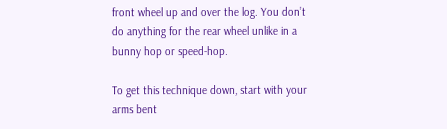front wheel up and over the log. You don’t do anything for the rear wheel unlike in a bunny hop or speed-hop.

To get this technique down, start with your arms bent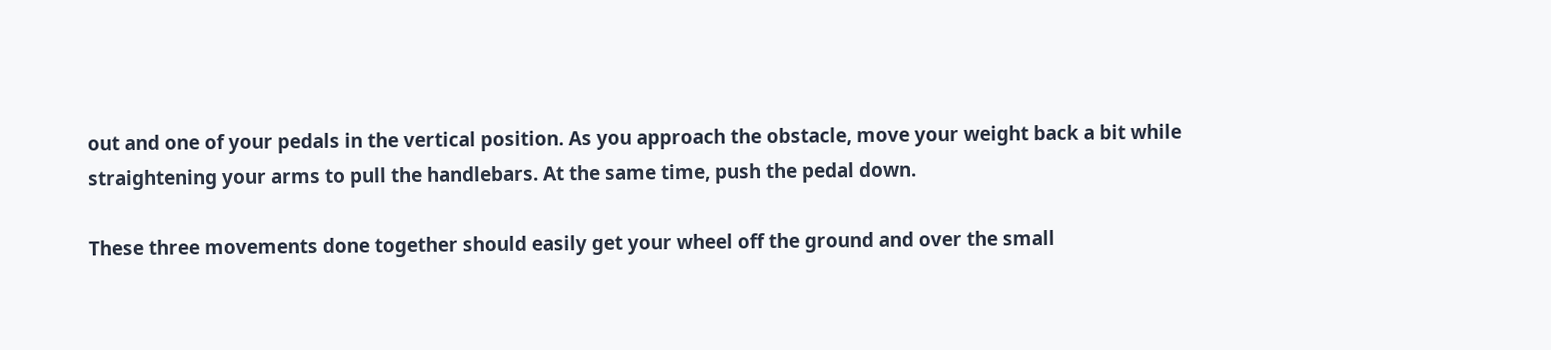out and one of your pedals in the vertical position. As you approach the obstacle, move your weight back a bit while straightening your arms to pull the handlebars. At the same time, push the pedal down.

These three movements done together should easily get your wheel off the ground and over the small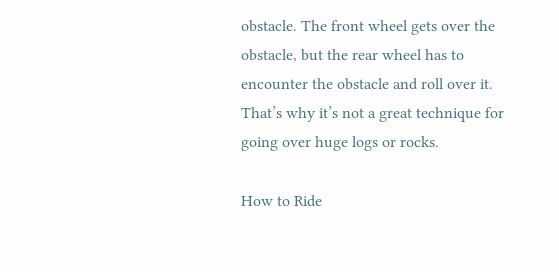obstacle. The front wheel gets over the obstacle, but the rear wheel has to encounter the obstacle and roll over it. That’s why it’s not a great technique for going over huge logs or rocks.

How to Ride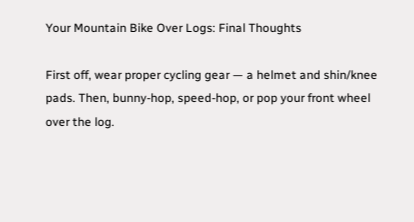Your Mountain Bike Over Logs: Final Thoughts

First off, wear proper cycling gear — a helmet and shin/knee pads. Then, bunny-hop, speed-hop, or pop your front wheel over the log.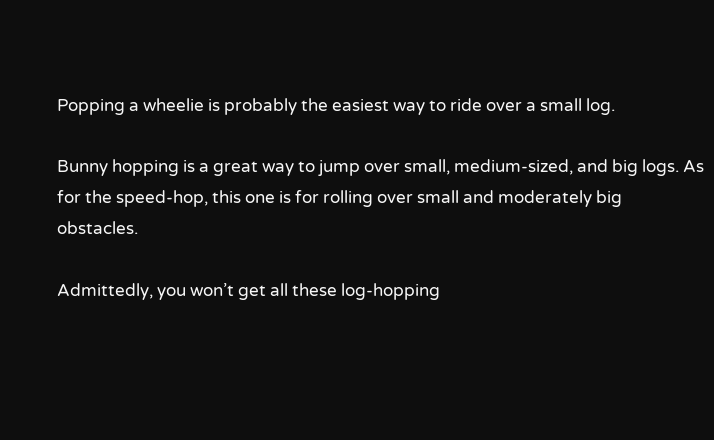Popping a wheelie is probably the easiest way to ride over a small log.

Bunny hopping is a great way to jump over small, medium-sized, and big logs. As for the speed-hop, this one is for rolling over small and moderately big obstacles.

Admittedly, you won’t get all these log-hopping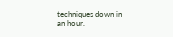techniques down in an hour.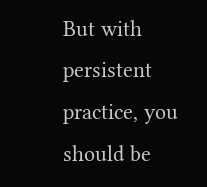But with persistent practice, you should be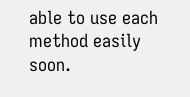able to use each method easily soon.